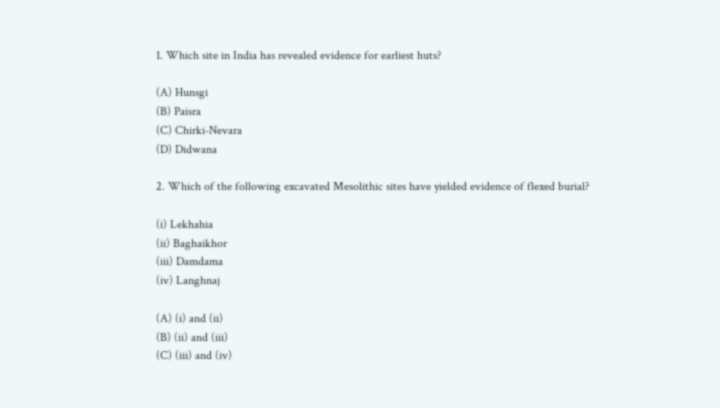1. Which site in India has revealed evidence for earliest huts?

(A) Hunsgi
(B) Paisra
(C) Chirki-Nevara
(D) Didwana

2. Which of the following excavated Mesolithic sites have yielded evidence of flexed burial?

(i) Lekhahia
(ii) Baghaikhor
(iii) Damdama
(iv) Langhnaj

(A) (i) and (ii)
(B) (ii) and (iii)
(C) (iii) and (iv)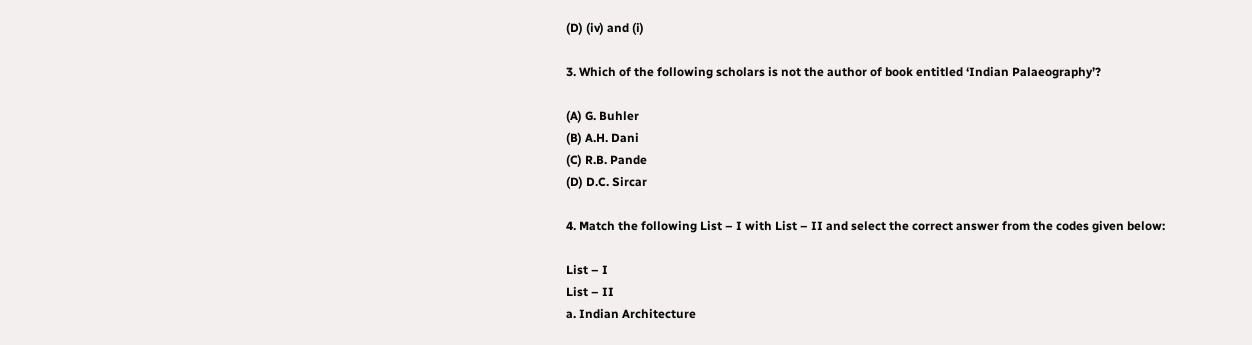(D) (iv) and (i)

3. Which of the following scholars is not the author of book entitled ‘Indian Palaeography’?

(A) G. Buhler
(B) A.H. Dani
(C) R.B. Pande
(D) D.C. Sircar

4. Match the following List – I with List – II and select the correct answer from the codes given below:

List – I
List – II
a. Indian Architecture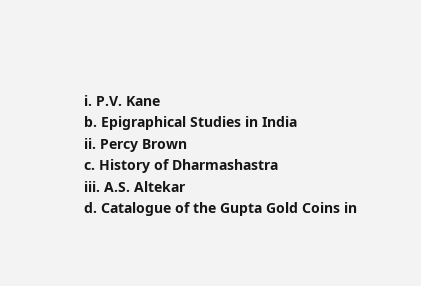i. P.V. Kane
b. Epigraphical Studies in India
ii. Percy Brown
c. History of Dharmashastra
iii. A.S. Altekar
d. Catalogue of the Gupta Gold Coins in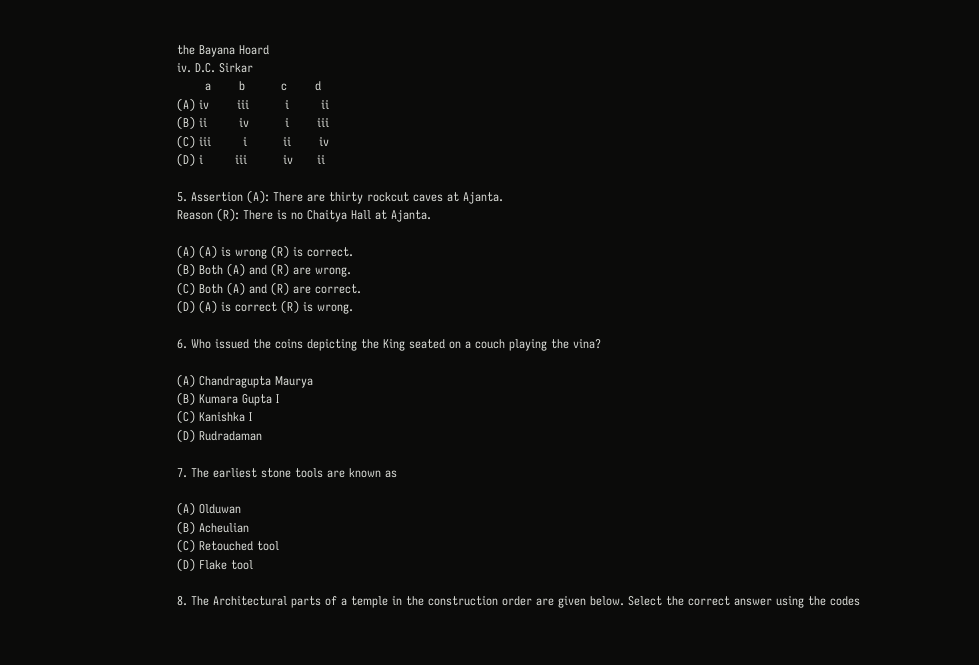the Bayana Hoard
iv. D.C. Sirkar
       a       b         c       d
(A) iv       iii         i        ii
(B) ii        iv         i       iii
(C) iii        i         ii       iv
(D) i        iii         iv      ii

5. Assertion (A): There are thirty rockcut caves at Ajanta.
Reason (R): There is no Chaitya Hall at Ajanta.

(A) (A) is wrong (R) is correct.
(B) Both (A) and (R) are wrong.
(C) Both (A) and (R) are correct.
(D) (A) is correct (R) is wrong.

6. Who issued the coins depicting the King seated on a couch playing the vina?

(A) Chandragupta Maurya
(B) Kumara Gupta I
(C) Kanishka I
(D) Rudradaman

7. The earliest stone tools are known as

(A) Olduwan
(B) Acheulian
(C) Retouched tool
(D) Flake tool

8. The Architectural parts of a temple in the construction order are given below. Select the correct answer using the codes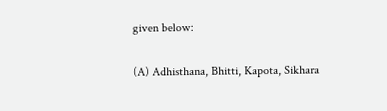given below:

(A) Adhisthana, Bhitti, Kapota, Sikhara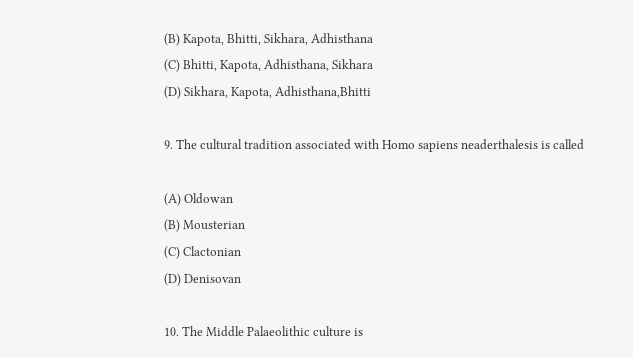(B) Kapota, Bhitti, Sikhara, Adhisthana
(C) Bhitti, Kapota, Adhisthana, Sikhara
(D) Sikhara, Kapota, Adhisthana,Bhitti

9. The cultural tradition associated with Homo sapiens neaderthalesis is called

(A) Oldowan
(B) Mousterian
(C) Clactonian
(D) Denisovan

10. The Middle Palaeolithic culture is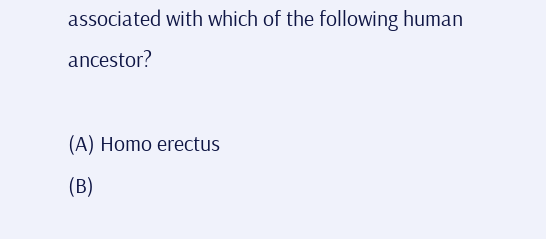associated with which of the following human ancestor?

(A) Homo erectus
(B)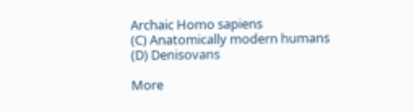Archaic Homo sapiens
(C) Anatomically modern humans
(D) Denisovans

More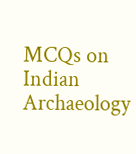MCQs on Indian Archaeology